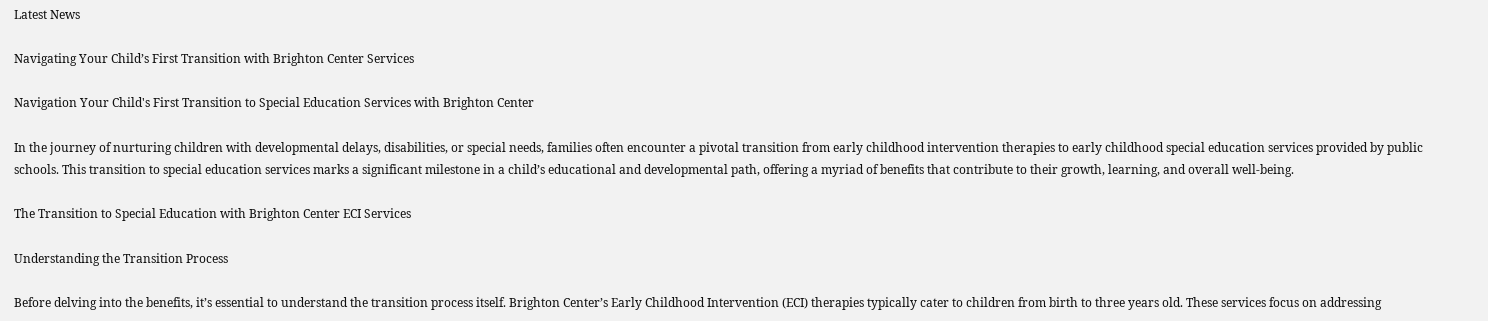Latest News

Navigating Your Child’s First Transition with Brighton Center Services

Navigation Your Child's First Transition to Special Education Services with Brighton Center

In the journey of nurturing children with developmental delays, disabilities, or special needs, families often encounter a pivotal transition from early childhood intervention therapies to early childhood special education services provided by public schools. This transition to special education services marks a significant milestone in a child’s educational and developmental path, offering a myriad of benefits that contribute to their growth, learning, and overall well-being.

The Transition to Special Education with Brighton Center ECI Services

Understanding the Transition Process

Before delving into the benefits, it’s essential to understand the transition process itself. Brighton Center’s Early Childhood Intervention (ECI) therapies typically cater to children from birth to three years old. These services focus on addressing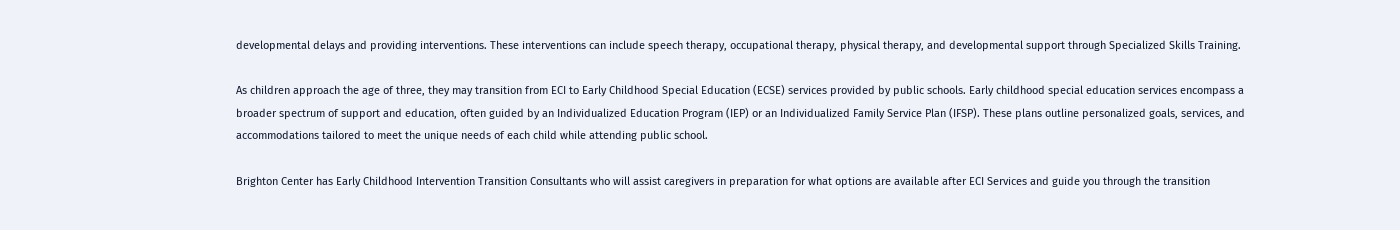developmental delays and providing interventions. These interventions can include speech therapy, occupational therapy, physical therapy, and developmental support through Specialized Skills Training.

As children approach the age of three, they may transition from ECI to Early Childhood Special Education (ECSE) services provided by public schools. Early childhood special education services encompass a broader spectrum of support and education, often guided by an Individualized Education Program (IEP) or an Individualized Family Service Plan (IFSP). These plans outline personalized goals, services, and accommodations tailored to meet the unique needs of each child while attending public school.

Brighton Center has Early Childhood Intervention Transition Consultants who will assist caregivers in preparation for what options are available after ECI Services and guide you through the transition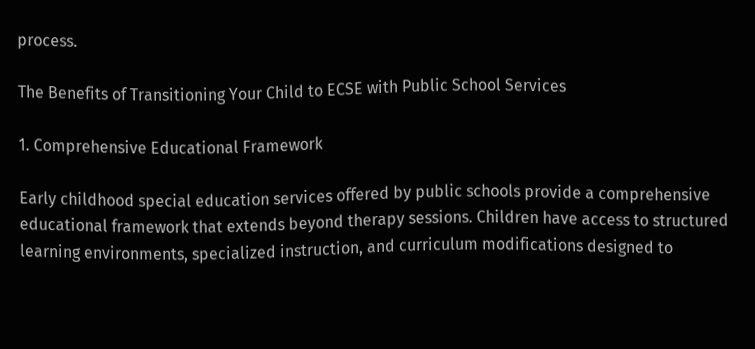process.

The Benefits of Transitioning Your Child to ECSE with Public School Services

1. Comprehensive Educational Framework

Early childhood special education services offered by public schools provide a comprehensive educational framework that extends beyond therapy sessions. Children have access to structured learning environments, specialized instruction, and curriculum modifications designed to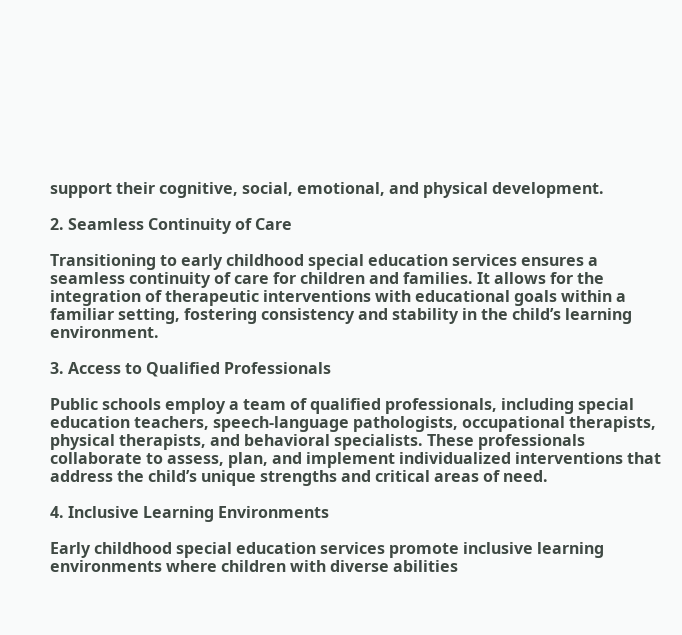support their cognitive, social, emotional, and physical development.

2. Seamless Continuity of Care

Transitioning to early childhood special education services ensures a seamless continuity of care for children and families. It allows for the integration of therapeutic interventions with educational goals within a familiar setting, fostering consistency and stability in the child’s learning environment.

3. Access to Qualified Professionals

Public schools employ a team of qualified professionals, including special education teachers, speech-language pathologists, occupational therapists, physical therapists, and behavioral specialists. These professionals collaborate to assess, plan, and implement individualized interventions that address the child’s unique strengths and critical areas of need.

4. Inclusive Learning Environments

Early childhood special education services promote inclusive learning environments where children with diverse abilities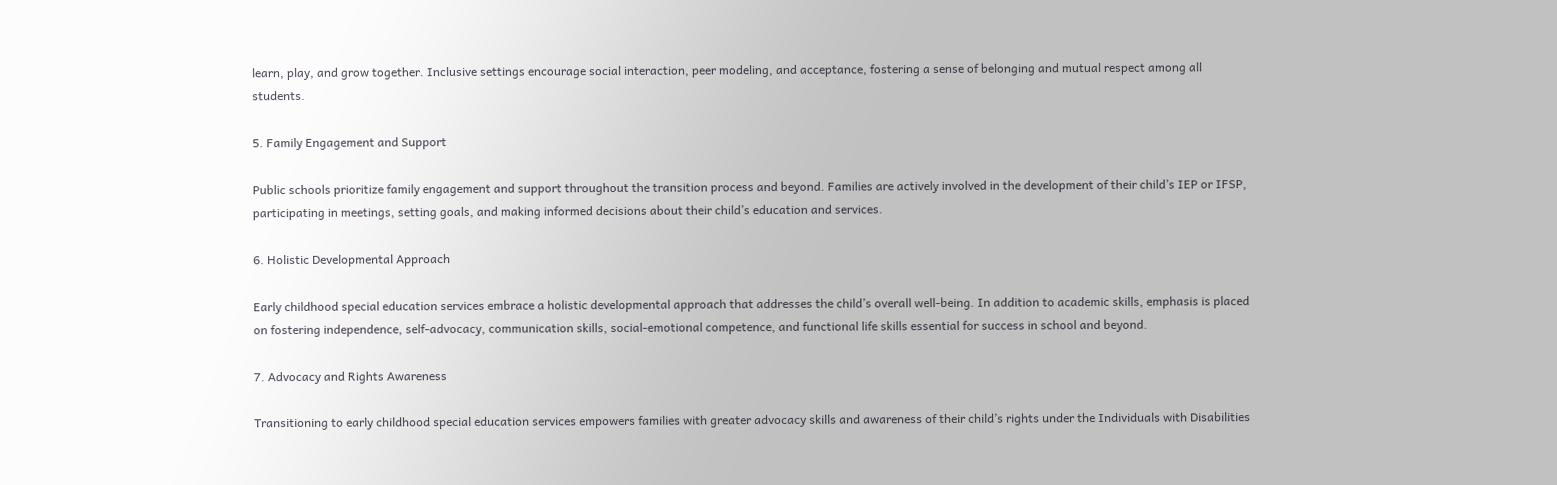learn, play, and grow together. Inclusive settings encourage social interaction, peer modeling, and acceptance, fostering a sense of belonging and mutual respect among all students.

5. Family Engagement and Support

Public schools prioritize family engagement and support throughout the transition process and beyond. Families are actively involved in the development of their child’s IEP or IFSP, participating in meetings, setting goals, and making informed decisions about their child’s education and services.

6. Holistic Developmental Approach

Early childhood special education services embrace a holistic developmental approach that addresses the child’s overall well-being. In addition to academic skills, emphasis is placed on fostering independence, self-advocacy, communication skills, social-emotional competence, and functional life skills essential for success in school and beyond.

7. Advocacy and Rights Awareness

Transitioning to early childhood special education services empowers families with greater advocacy skills and awareness of their child’s rights under the Individuals with Disabilities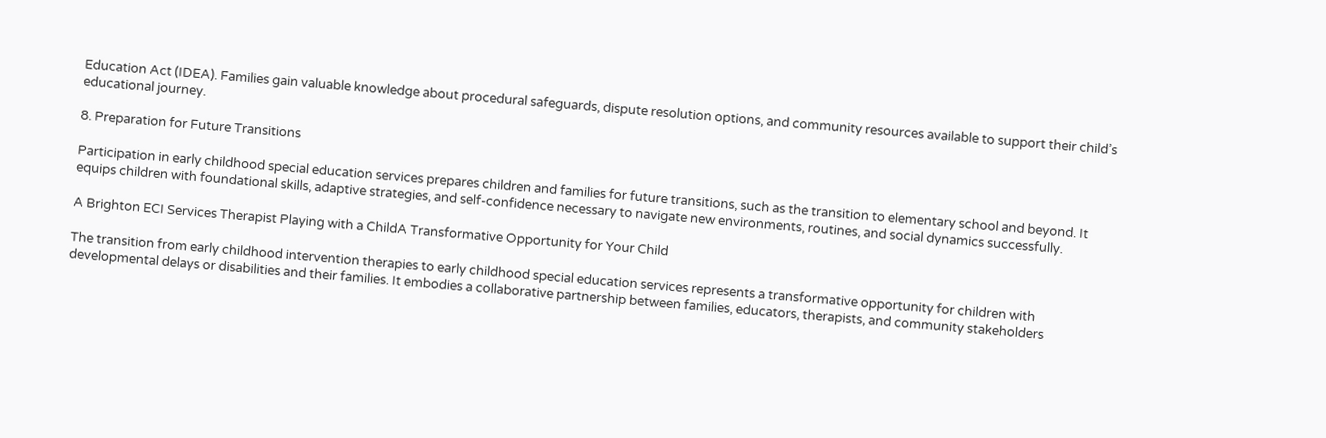Education Act (IDEA). Families gain valuable knowledge about procedural safeguards, dispute resolution options, and community resources available to support their child’s educational journey.

8. Preparation for Future Transitions

Participation in early childhood special education services prepares children and families for future transitions, such as the transition to elementary school and beyond. It equips children with foundational skills, adaptive strategies, and self-confidence necessary to navigate new environments, routines, and social dynamics successfully.

A Brighton ECI Services Therapist Playing with a ChildA Transformative Opportunity for Your Child

The transition from early childhood intervention therapies to early childhood special education services represents a transformative opportunity for children with developmental delays or disabilities and their families. It embodies a collaborative partnership between families, educators, therapists, and community stakeholders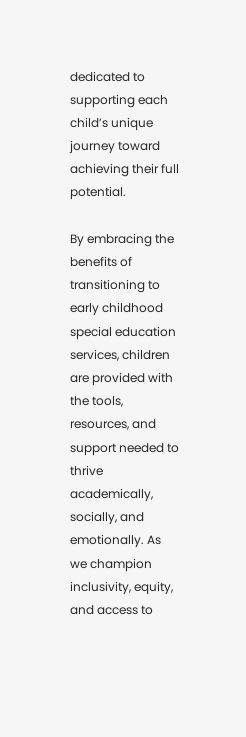dedicated to supporting each child’s unique journey toward achieving their full potential.

By embracing the benefits of transitioning to early childhood special education services, children are provided with the tools, resources, and support needed to thrive academically, socially, and emotionally. As we champion inclusivity, equity, and access to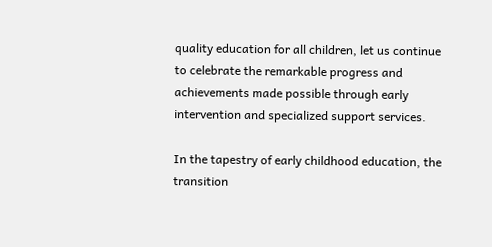quality education for all children, let us continue to celebrate the remarkable progress and achievements made possible through early intervention and specialized support services.

In the tapestry of early childhood education, the transition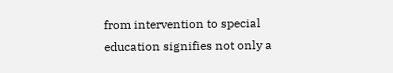from intervention to special education signifies not only a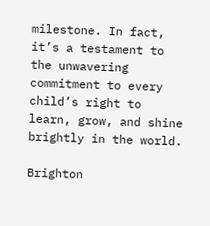milestone. In fact, it’s a testament to the unwavering commitment to every child’s right to learn, grow, and shine brightly in the world.

Brighton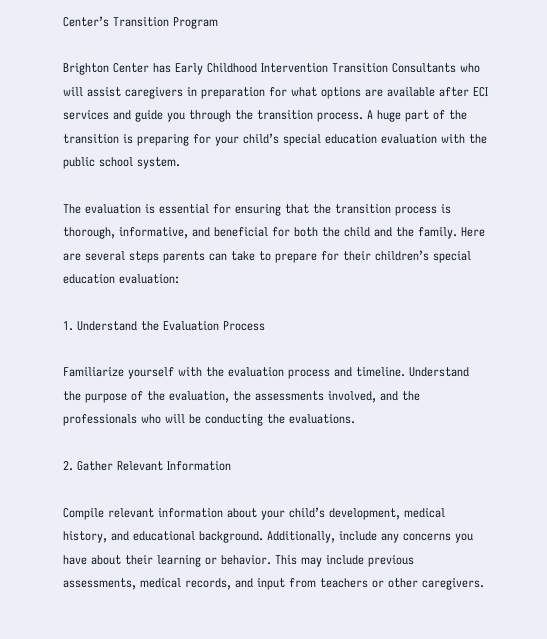Center’s Transition Program

Brighton Center has Early Childhood Intervention Transition Consultants who will assist caregivers in preparation for what options are available after ECI services and guide you through the transition process. A huge part of the transition is preparing for your child’s special education evaluation with the public school system.

The evaluation is essential for ensuring that the transition process is thorough, informative, and beneficial for both the child and the family. Here are several steps parents can take to prepare for their children’s special education evaluation:

1. Understand the Evaluation Process

Familiarize yourself with the evaluation process and timeline. Understand the purpose of the evaluation, the assessments involved, and the professionals who will be conducting the evaluations.

2. Gather Relevant Information

Compile relevant information about your child’s development, medical history, and educational background. Additionally, include any concerns you have about their learning or behavior. This may include previous assessments, medical records, and input from teachers or other caregivers.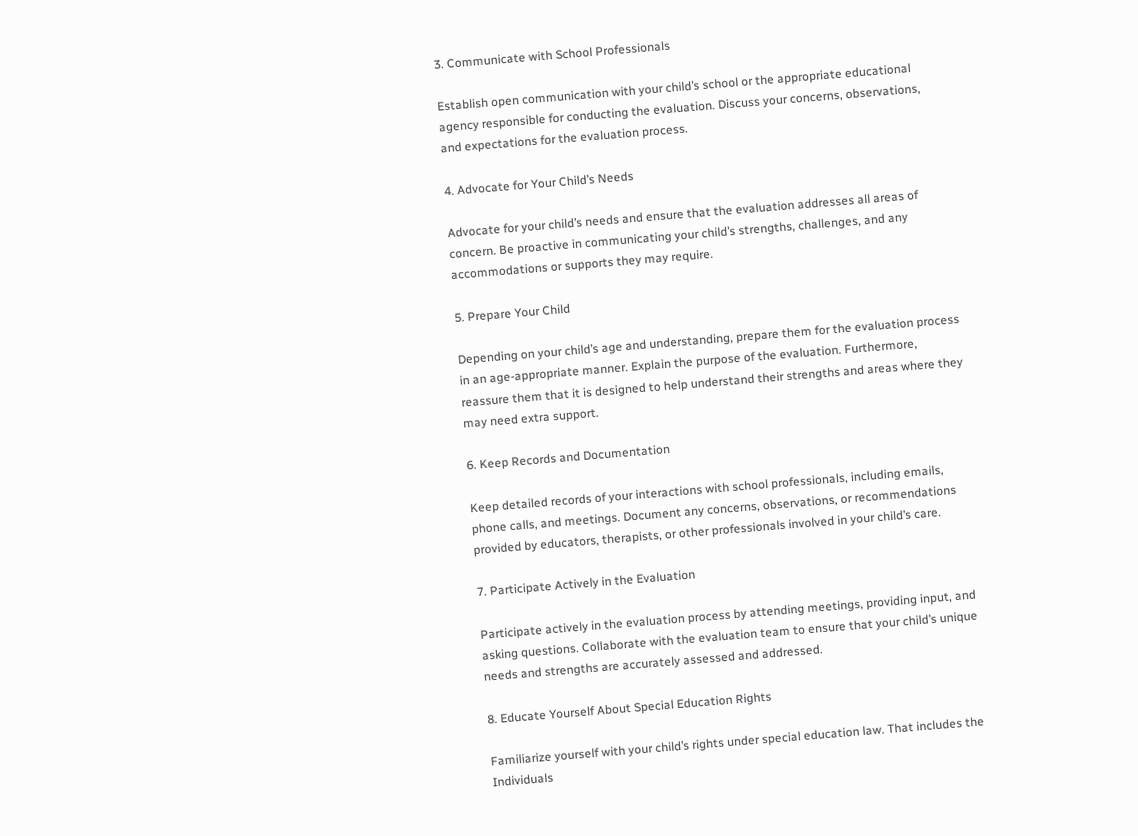3. Communicate with School Professionals

Establish open communication with your child’s school or the appropriate educational agency responsible for conducting the evaluation. Discuss your concerns, observations, and expectations for the evaluation process.

4. Advocate for Your Child’s Needs

Advocate for your child’s needs and ensure that the evaluation addresses all areas of concern. Be proactive in communicating your child’s strengths, challenges, and any accommodations or supports they may require.

5. Prepare Your Child

Depending on your child’s age and understanding, prepare them for the evaluation process in an age-appropriate manner. Explain the purpose of the evaluation. Furthermore, reassure them that it is designed to help understand their strengths and areas where they may need extra support.

6. Keep Records and Documentation

Keep detailed records of your interactions with school professionals, including emails, phone calls, and meetings. Document any concerns, observations, or recommendations provided by educators, therapists, or other professionals involved in your child’s care.

7. Participate Actively in the Evaluation

Participate actively in the evaluation process by attending meetings, providing input, and asking questions. Collaborate with the evaluation team to ensure that your child’s unique needs and strengths are accurately assessed and addressed.

8. Educate Yourself About Special Education Rights

Familiarize yourself with your child’s rights under special education law. That includes the Individuals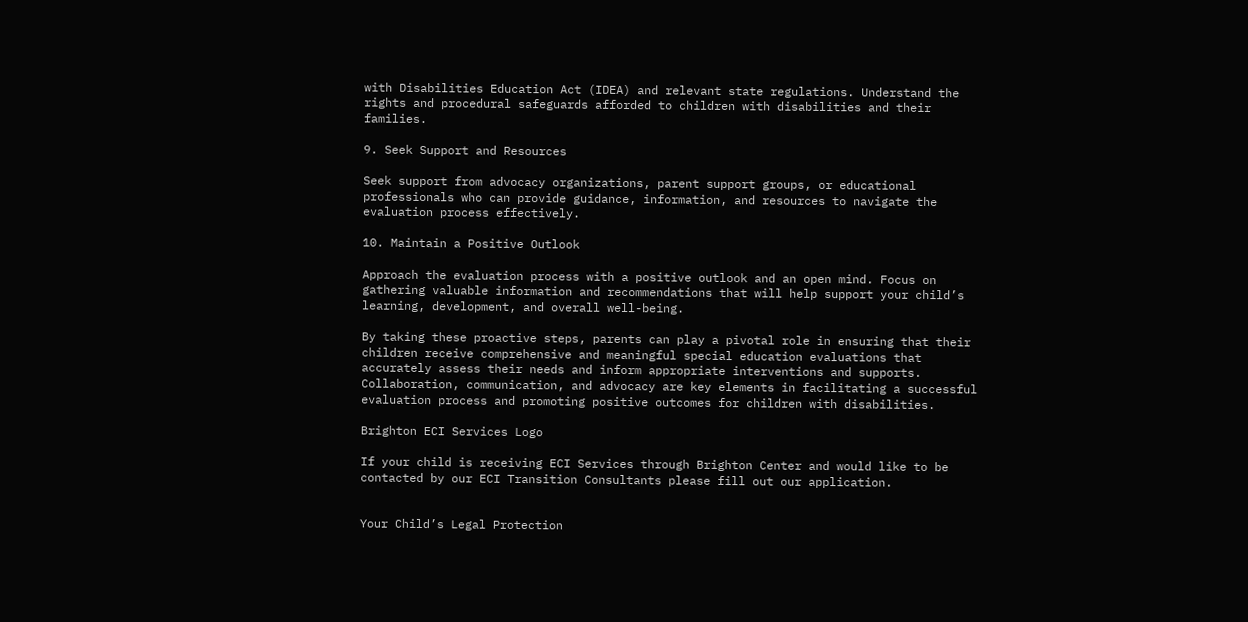with Disabilities Education Act (IDEA) and relevant state regulations. Understand the rights and procedural safeguards afforded to children with disabilities and their families.

9. Seek Support and Resources

Seek support from advocacy organizations, parent support groups, or educational professionals who can provide guidance, information, and resources to navigate the evaluation process effectively.

10. Maintain a Positive Outlook

Approach the evaluation process with a positive outlook and an open mind. Focus on gathering valuable information and recommendations that will help support your child’s learning, development, and overall well-being.

By taking these proactive steps, parents can play a pivotal role in ensuring that their children receive comprehensive and meaningful special education evaluations that accurately assess their needs and inform appropriate interventions and supports. Collaboration, communication, and advocacy are key elements in facilitating a successful evaluation process and promoting positive outcomes for children with disabilities.

Brighton ECI Services Logo

If your child is receiving ECI Services through Brighton Center and would like to be contacted by our ECI Transition Consultants please fill out our application.


Your Child’s Legal Protection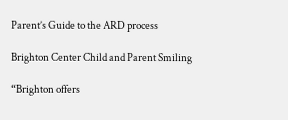Parent’s Guide to the ARD process

Brighton Center Child and Parent Smiling

“Brighton offers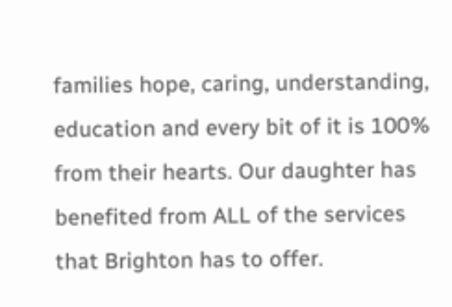families hope, caring, understanding, education and every bit of it is 100% from their hearts. Our daughter has benefited from ALL of the services that Brighton has to offer.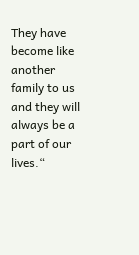They have become like another family to us and they will always be a part of our lives.“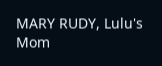MARY RUDY, Lulu's Mom